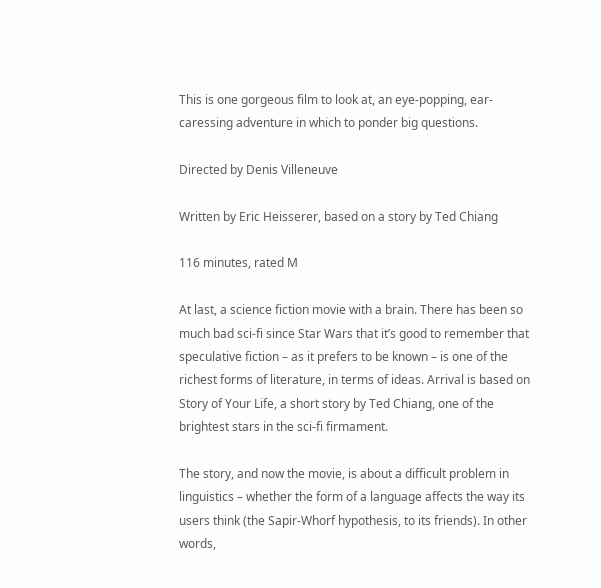This is one gorgeous film to look at, an eye-popping, ear-caressing adventure in which to ponder big questions.

Directed by Denis Villeneuve

Written by Eric Heisserer, based on a story by Ted Chiang

116 minutes, rated M

At last, a science fiction movie with a brain. There has been so much bad sci-fi since Star Wars that it’s good to remember that speculative fiction – as it prefers to be known – is one of the richest forms of literature, in terms of ideas. Arrival is based on Story of Your Life, a short story by Ted Chiang, one of the brightest stars in the sci-fi firmament.

The story, and now the movie, is about a difficult problem in linguistics – whether the form of a language affects the way its users think (the Sapir-Whorf hypothesis, to its friends). In other words,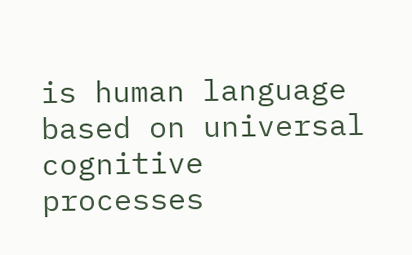is human language based on universal cognitive processes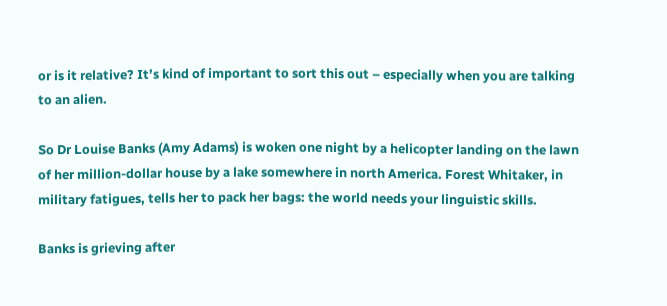or is it relative? It’s kind of important to sort this out – especially when you are talking to an alien.

So Dr Louise Banks (Amy Adams) is woken one night by a helicopter landing on the lawn of her million-dollar house by a lake somewhere in north America. Forest Whitaker, in military fatigues, tells her to pack her bags: the world needs your linguistic skills.

Banks is grieving after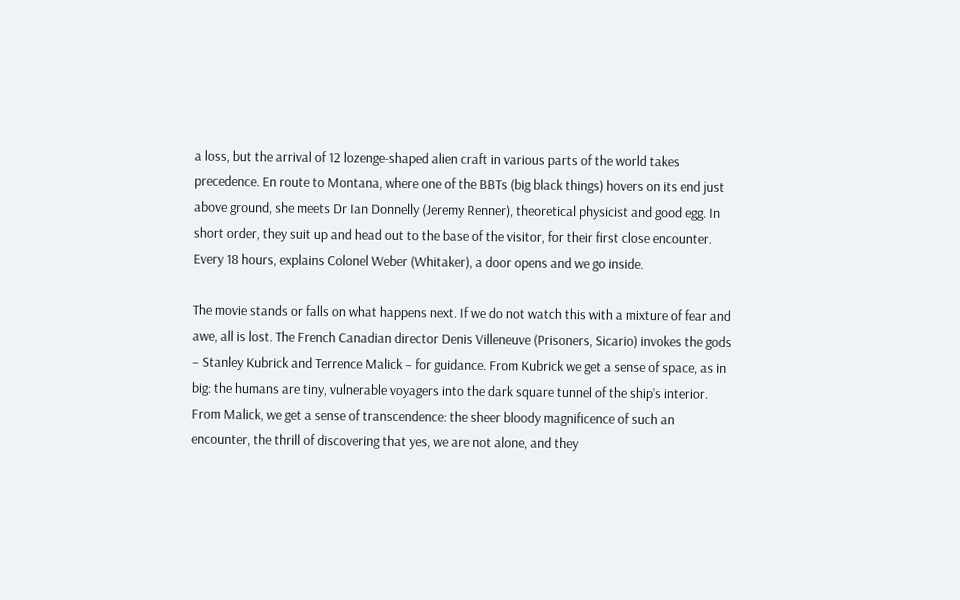a loss, but the arrival of 12 lozenge-shaped alien craft in various parts of the world takes precedence. En route to Montana, where one of the BBTs (big black things) hovers on its end just above ground, she meets Dr Ian Donnelly (Jeremy Renner), theoretical physicist and good egg. In short order, they suit up and head out to the base of the visitor, for their first close encounter. Every 18 hours, explains Colonel Weber (Whitaker), a door opens and we go inside.

The movie stands or falls on what happens next. If we do not watch this with a mixture of fear and awe, all is lost. The French Canadian director Denis Villeneuve (Prisoners, Sicario) invokes the gods – Stanley Kubrick and Terrence Malick – for guidance. From Kubrick we get a sense of space, as in big: the humans are tiny, vulnerable voyagers into the dark square tunnel of the ship’s interior. From Malick, we get a sense of transcendence: the sheer bloody magnificence of such an encounter, the thrill of discovering that yes, we are not alone, and they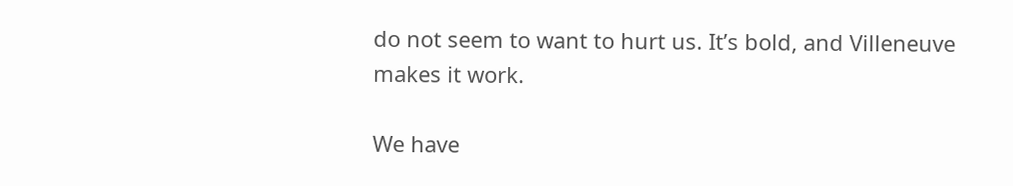do not seem to want to hurt us. It’s bold, and Villeneuve makes it work.

We have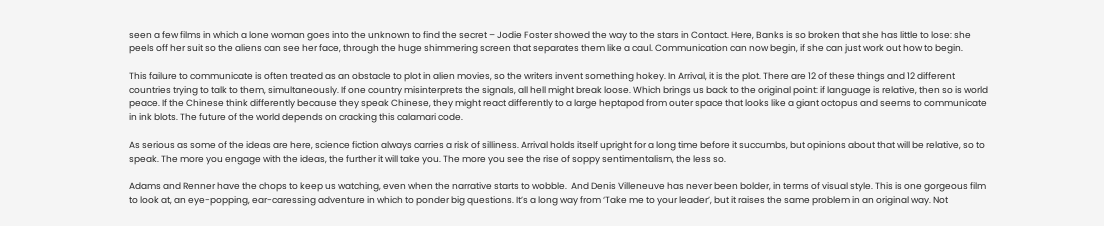seen a few films in which a lone woman goes into the unknown to find the secret – Jodie Foster showed the way to the stars in Contact. Here, Banks is so broken that she has little to lose: she peels off her suit so the aliens can see her face, through the huge shimmering screen that separates them like a caul. Communication can now begin, if she can just work out how to begin.

This failure to communicate is often treated as an obstacle to plot in alien movies, so the writers invent something hokey. In Arrival, it is the plot. There are 12 of these things and 12 different countries trying to talk to them, simultaneously. If one country misinterprets the signals, all hell might break loose. Which brings us back to the original point: if language is relative, then so is world peace. If the Chinese think differently because they speak Chinese, they might react differently to a large heptapod from outer space that looks like a giant octopus and seems to communicate in ink blots. The future of the world depends on cracking this calamari code.

As serious as some of the ideas are here, science fiction always carries a risk of silliness. Arrival holds itself upright for a long time before it succumbs, but opinions about that will be relative, so to speak. The more you engage with the ideas, the further it will take you. The more you see the rise of soppy sentimentalism, the less so.

Adams and Renner have the chops to keep us watching, even when the narrative starts to wobble.  And Denis Villeneuve has never been bolder, in terms of visual style. This is one gorgeous film to look at, an eye-popping, ear-caressing adventure in which to ponder big questions. It’s a long way from ‘Take me to your leader’, but it raises the same problem in an original way. Not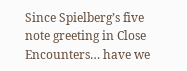Since Spielberg’s five note greeting in Close Encounters… have we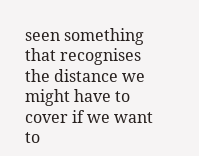seen something that recognises the distance we might have to cover if we want to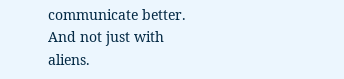communicate better. And not just with aliens.